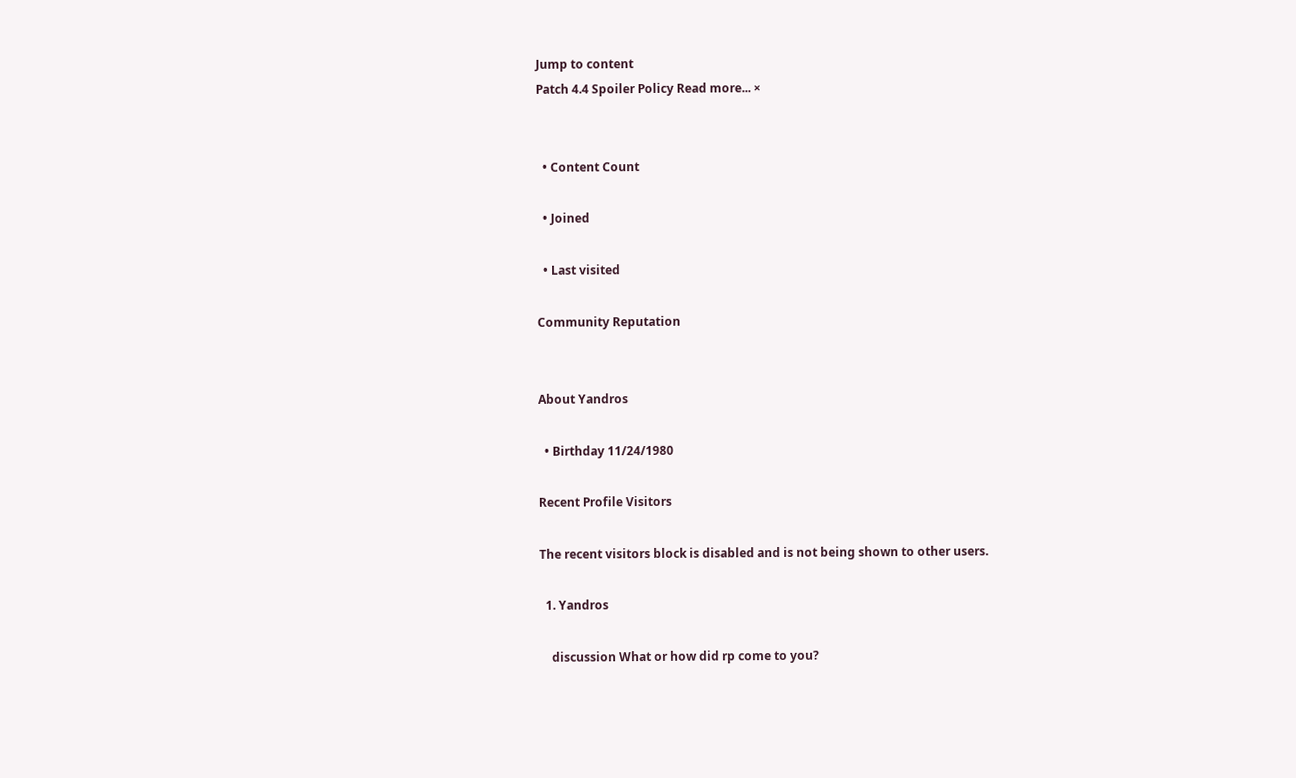Jump to content
Patch 4.4 Spoiler Policy Read more... ×


  • Content Count

  • Joined

  • Last visited

Community Reputation


About Yandros

  • Birthday 11/24/1980

Recent Profile Visitors

The recent visitors block is disabled and is not being shown to other users.

  1. Yandros

    discussion What or how did rp come to you?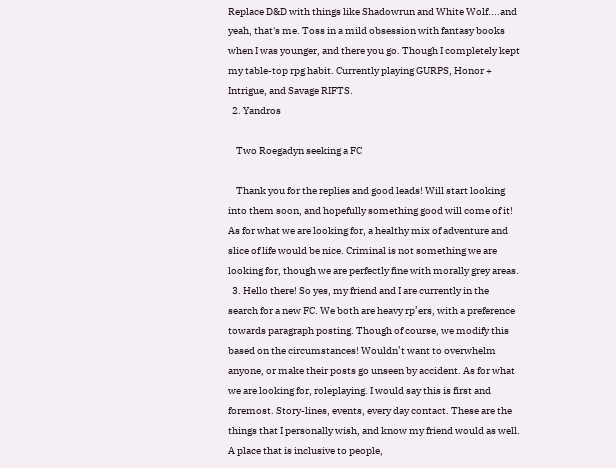Replace D&D with things like Shadowrun and White Wolf....and yeah, that's me. Toss in a mild obsession with fantasy books when I was younger, and there you go. Though I completely kept my table-top rpg habit. Currently playing GURPS, Honor + Intrigue, and Savage RIFTS.
  2. Yandros

    Two Roegadyn seeking a FC

    Thank you for the replies and good leads! Will start looking into them soon, and hopefully something good will come of it! As for what we are looking for, a healthy mix of adventure and slice of life would be nice. Criminal is not something we are looking for, though we are perfectly fine with morally grey areas.
  3. Hello there! So yes, my friend and I are currently in the search for a new FC. We both are heavy rp’ers, with a preference towards paragraph posting. Though of course, we modify this based on the circumstances! Wouldn’t want to overwhelm anyone, or make their posts go unseen by accident. As for what we are looking for, roleplaying. I would say this is first and foremost. Story-lines, events, every day contact. These are the things that I personally wish, and know my friend would as well. A place that is inclusive to people,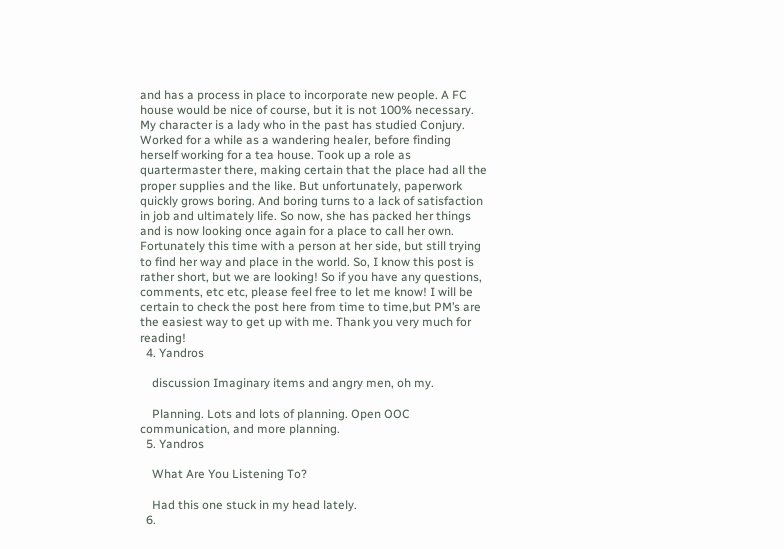and has a process in place to incorporate new people. A FC house would be nice of course, but it is not 100% necessary. My character is a lady who in the past has studied Conjury. Worked for a while as a wandering healer, before finding herself working for a tea house. Took up a role as quartermaster there, making certain that the place had all the proper supplies and the like. But unfortunately, paperwork quickly grows boring. And boring turns to a lack of satisfaction in job and ultimately life. So now, she has packed her things and is now looking once again for a place to call her own. Fortunately this time with a person at her side, but still trying to find her way and place in the world. So, I know this post is rather short, but we are looking! So if you have any questions, comments, etc etc, please feel free to let me know! I will be certain to check the post here from time to time,but PM’s are the easiest way to get up with me. Thank you very much for reading!
  4. Yandros

    discussion Imaginary items and angry men, oh my.

    Planning. Lots and lots of planning. Open OOC communication, and more planning.
  5. Yandros

    What Are You Listening To?

    Had this one stuck in my head lately.
  6.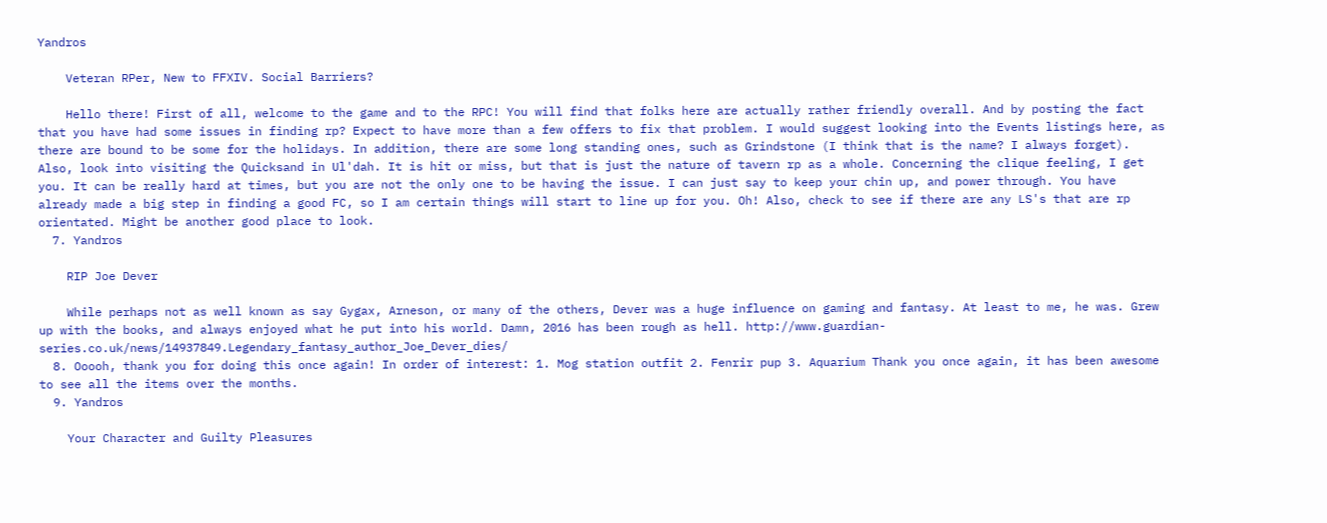Yandros

    Veteran RPer, New to FFXIV. Social Barriers?

    Hello there! First of all, welcome to the game and to the RPC! You will find that folks here are actually rather friendly overall. And by posting the fact that you have had some issues in finding rp? Expect to have more than a few offers to fix that problem. I would suggest looking into the Events listings here, as there are bound to be some for the holidays. In addition, there are some long standing ones, such as Grindstone (I think that is the name? I always forget). Also, look into visiting the Quicksand in Ul'dah. It is hit or miss, but that is just the nature of tavern rp as a whole. Concerning the clique feeling, I get you. It can be really hard at times, but you are not the only one to be having the issue. I can just say to keep your chin up, and power through. You have already made a big step in finding a good FC, so I am certain things will start to line up for you. Oh! Also, check to see if there are any LS's that are rp orientated. Might be another good place to look.
  7. Yandros

    RIP Joe Dever

    While perhaps not as well known as say Gygax, Arneson, or many of the others, Dever was a huge influence on gaming and fantasy. At least to me, he was. Grew up with the books, and always enjoyed what he put into his world. Damn, 2016 has been rough as hell. http://www.guardian-series.co.uk/news/14937849.Legendary_fantasy_author_Joe_Dever_dies/
  8. Ooooh, thank you for doing this once again! In order of interest: 1. Mog station outfit 2. Fenrir pup 3. Aquarium Thank you once again, it has been awesome to see all the items over the months.
  9. Yandros

    Your Character and Guilty Pleasures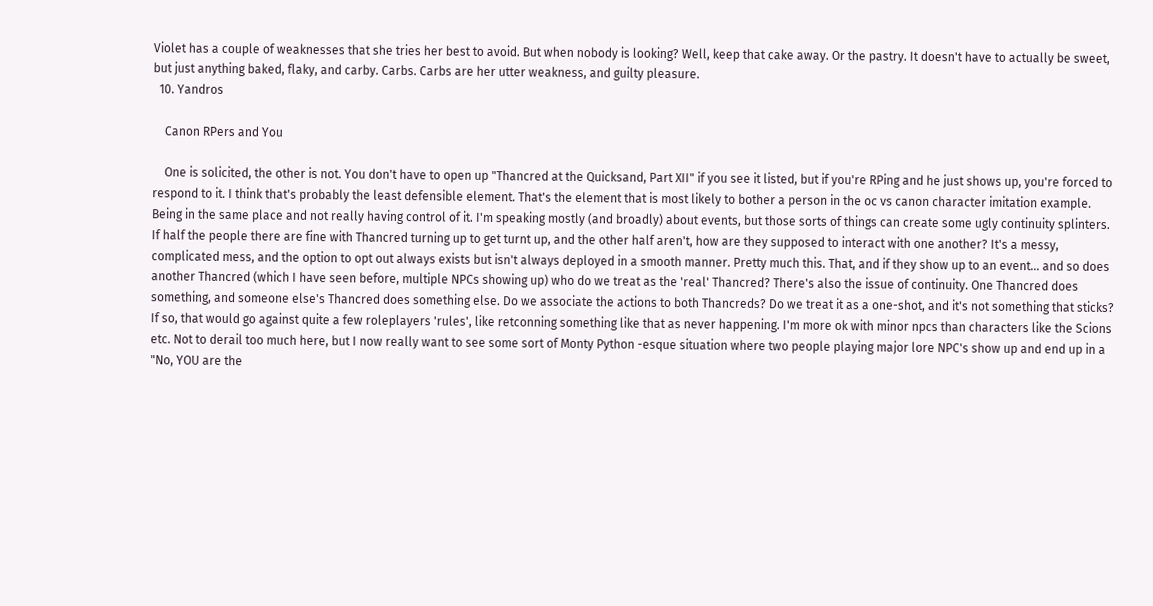Violet has a couple of weaknesses that she tries her best to avoid. But when nobody is looking? Well, keep that cake away. Or the pastry. It doesn't have to actually be sweet, but just anything baked, flaky, and carby. Carbs. Carbs are her utter weakness, and guilty pleasure.
  10. Yandros

    Canon RPers and You

    One is solicited, the other is not. You don't have to open up "Thancred at the Quicksand, Part XII" if you see it listed, but if you're RPing and he just shows up, you're forced to respond to it. I think that's probably the least defensible element. That's the element that is most likely to bother a person in the oc vs canon character imitation example. Being in the same place and not really having control of it. I'm speaking mostly (and broadly) about events, but those sorts of things can create some ugly continuity splinters. If half the people there are fine with Thancred turning up to get turnt up, and the other half aren't, how are they supposed to interact with one another? It's a messy, complicated mess, and the option to opt out always exists but isn't always deployed in a smooth manner. Pretty much this. That, and if they show up to an event... and so does another Thancred (which I have seen before, multiple NPCs showing up) who do we treat as the 'real' Thancred? There's also the issue of continuity. One Thancred does something, and someone else's Thancred does something else. Do we associate the actions to both Thancreds? Do we treat it as a one-shot, and it's not something that sticks? If so, that would go against quite a few roleplayers 'rules', like retconning something like that as never happening. I'm more ok with minor npcs than characters like the Scions etc. Not to derail too much here, but I now really want to see some sort of Monty Python -esque situation where two people playing major lore NPC's show up and end up in a "No, YOU are the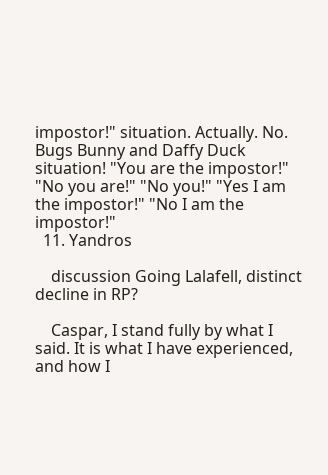impostor!" situation. Actually. No. Bugs Bunny and Daffy Duck situation! "You are the impostor!" "No you are!" "No you!" "Yes I am the impostor!" "No I am the impostor!"
  11. Yandros

    discussion Going Lalafell, distinct decline in RP?

    Caspar, I stand fully by what I said. It is what I have experienced, and how I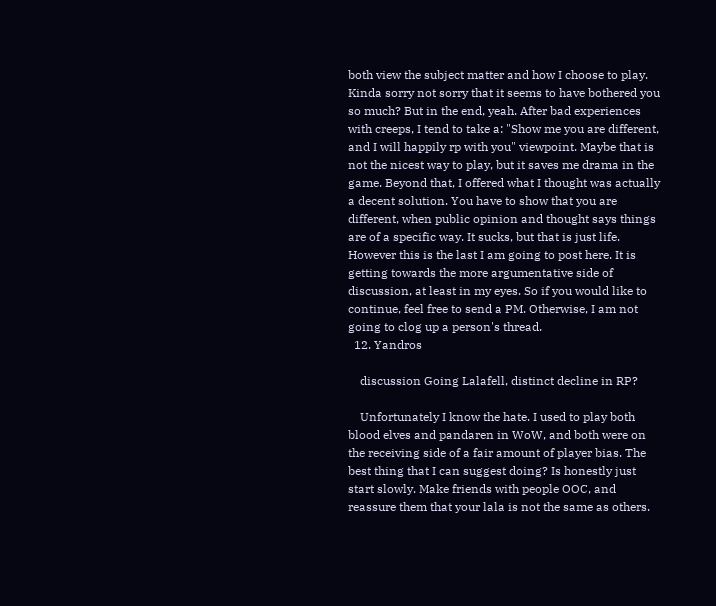both view the subject matter and how I choose to play. Kinda sorry not sorry that it seems to have bothered you so much? But in the end, yeah. After bad experiences with creeps, I tend to take a: "Show me you are different, and I will happily rp with you" viewpoint. Maybe that is not the nicest way to play, but it saves me drama in the game. Beyond that, I offered what I thought was actually a decent solution. You have to show that you are different, when public opinion and thought says things are of a specific way. It sucks, but that is just life. However this is the last I am going to post here. It is getting towards the more argumentative side of discussion, at least in my eyes. So if you would like to continue, feel free to send a PM. Otherwise, I am not going to clog up a person's thread.
  12. Yandros

    discussion Going Lalafell, distinct decline in RP?

    Unfortunately I know the hate. I used to play both blood elves and pandaren in WoW, and both were on the receiving side of a fair amount of player bias. The best thing that I can suggest doing? Is honestly just start slowly. Make friends with people OOC, and reassure them that your lala is not the same as others.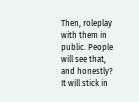Then, roleplay with them in public. People will see that, and honestly? It will stick in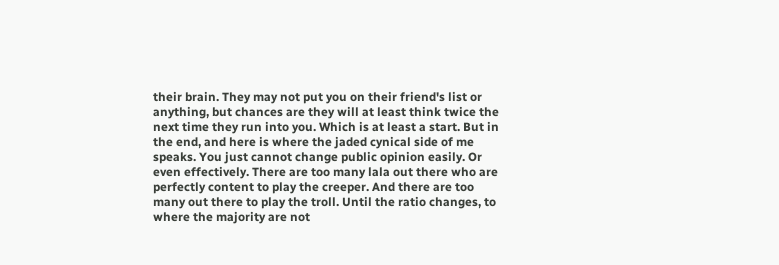their brain. They may not put you on their friend's list or anything, but chances are they will at least think twice the next time they run into you. Which is at least a start. But in the end, and here is where the jaded cynical side of me speaks. You just cannot change public opinion easily. Or even effectively. There are too many lala out there who are perfectly content to play the creeper. And there are too many out there to play the troll. Until the ratio changes, to where the majority are not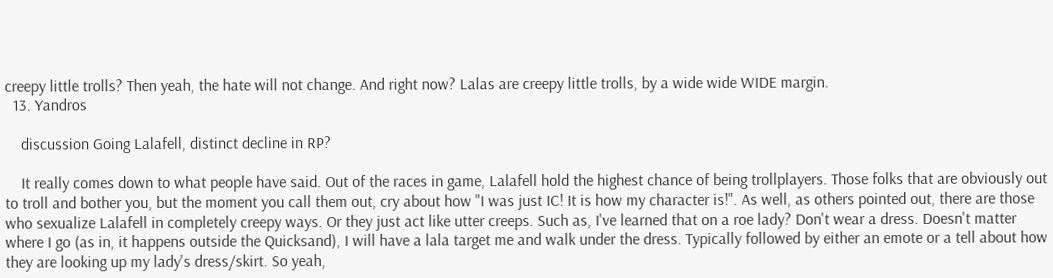creepy little trolls? Then yeah, the hate will not change. And right now? Lalas are creepy little trolls, by a wide wide WIDE margin.
  13. Yandros

    discussion Going Lalafell, distinct decline in RP?

    It really comes down to what people have said. Out of the races in game, Lalafell hold the highest chance of being trollplayers. Those folks that are obviously out to troll and bother you, but the moment you call them out, cry about how "I was just IC! It is how my character is!". As well, as others pointed out, there are those who sexualize Lalafell in completely creepy ways. Or they just act like utter creeps. Such as, I've learned that on a roe lady? Don't wear a dress. Doesn't matter where I go (as in, it happens outside the Quicksand), I will have a lala target me and walk under the dress. Typically followed by either an emote or a tell about how they are looking up my lady's dress/skirt. So yeah,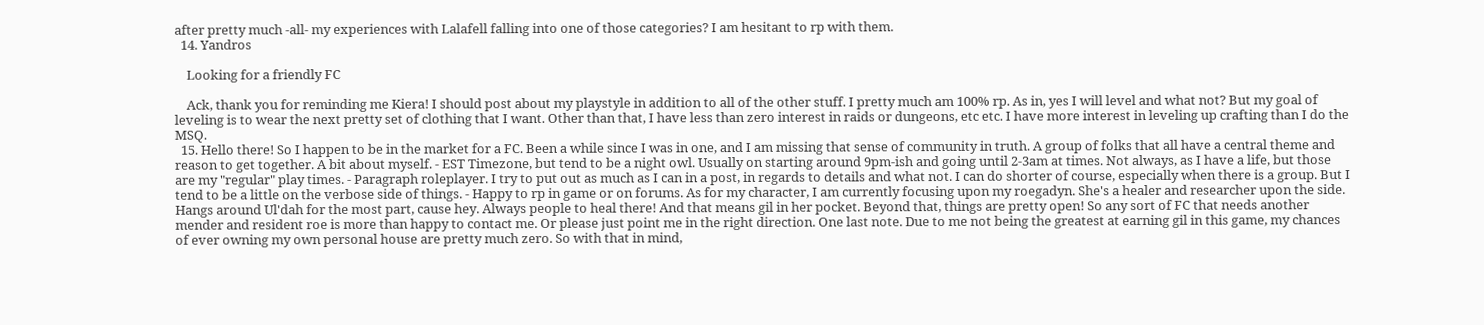after pretty much -all- my experiences with Lalafell falling into one of those categories? I am hesitant to rp with them.
  14. Yandros

    Looking for a friendly FC

    Ack, thank you for reminding me Kiera! I should post about my playstyle in addition to all of the other stuff. I pretty much am 100% rp. As in, yes I will level and what not? But my goal of leveling is to wear the next pretty set of clothing that I want. Other than that, I have less than zero interest in raids or dungeons, etc etc. I have more interest in leveling up crafting than I do the MSQ.
  15. Hello there! So I happen to be in the market for a FC. Been a while since I was in one, and I am missing that sense of community in truth. A group of folks that all have a central theme and reason to get together. A bit about myself. - EST Timezone, but tend to be a night owl. Usually on starting around 9pm-ish and going until 2-3am at times. Not always, as I have a life, but those are my "regular" play times. - Paragraph roleplayer. I try to put out as much as I can in a post, in regards to details and what not. I can do shorter of course, especially when there is a group. But I tend to be a little on the verbose side of things. - Happy to rp in game or on forums. As for my character, I am currently focusing upon my roegadyn. She's a healer and researcher upon the side. Hangs around Ul'dah for the most part, cause hey. Always people to heal there! And that means gil in her pocket. Beyond that, things are pretty open! So any sort of FC that needs another mender and resident roe is more than happy to contact me. Or please just point me in the right direction. One last note. Due to me not being the greatest at earning gil in this game, my chances of ever owning my own personal house are pretty much zero. So with that in mind,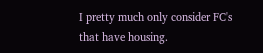I pretty much only consider FC's that have housing.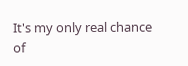It's my only real chance of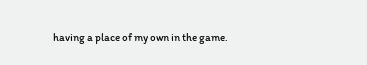having a place of my own in the game.